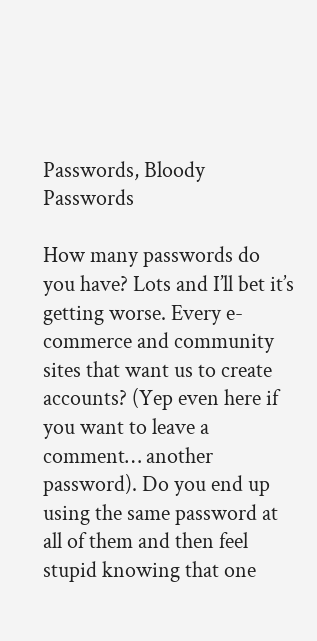Passwords, Bloody Passwords

How many passwords do you have? Lots and I’ll bet it’s getting worse. Every e-commerce and community sites that want us to create accounts? (Yep even here if you want to leave a comment… another password). Do you end up using the same password at all of them and then feel stupid knowing that one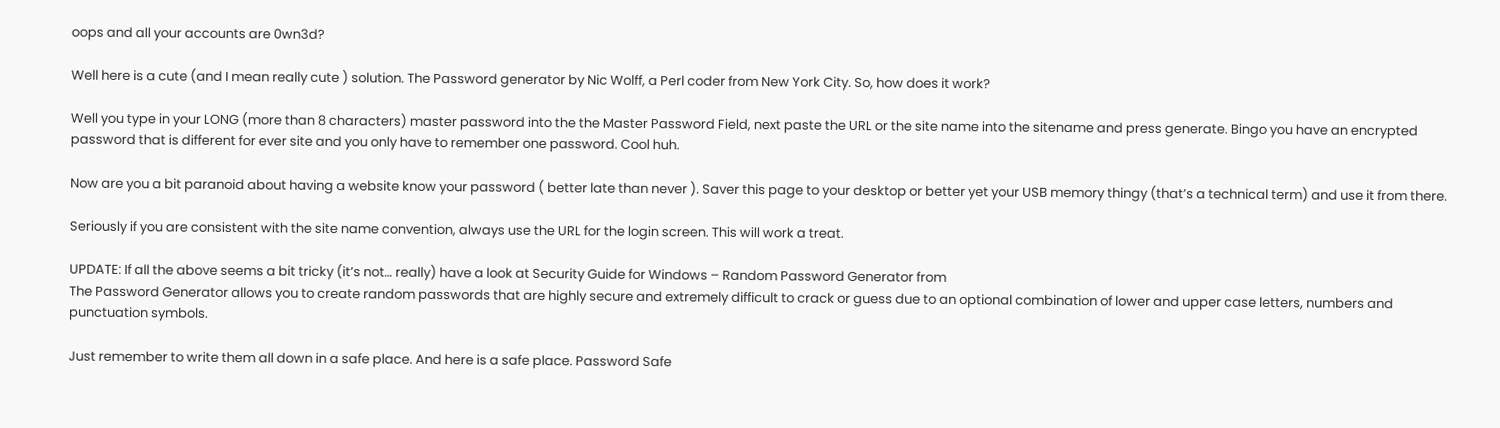oops and all your accounts are 0wn3d?

Well here is a cute (and I mean really cute ) solution. The Password generator by Nic Wolff, a Perl coder from New York City. So, how does it work?

Well you type in your LONG (more than 8 characters) master password into the the Master Password Field, next paste the URL or the site name into the sitename and press generate. Bingo you have an encrypted password that is different for ever site and you only have to remember one password. Cool huh.

Now are you a bit paranoid about having a website know your password ( better late than never ). Saver this page to your desktop or better yet your USB memory thingy (that’s a technical term) and use it from there.

Seriously if you are consistent with the site name convention, always use the URL for the login screen. This will work a treat.

UPDATE: If all the above seems a bit tricky (it’s not… really) have a look at Security Guide for Windows – Random Password Generator from
The Password Generator allows you to create random passwords that are highly secure and extremely difficult to crack or guess due to an optional combination of lower and upper case letters, numbers and punctuation symbols.

Just remember to write them all down in a safe place. And here is a safe place. Password Safe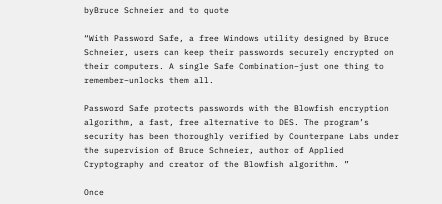byBruce Schneier and to quote

“With Password Safe, a free Windows utility designed by Bruce Schneier, users can keep their passwords securely encrypted on their computers. A single Safe Combination–just one thing to remember–unlocks them all.

Password Safe protects passwords with the Blowfish encryption algorithm, a fast, free alternative to DES. The program’s security has been thoroughly verified by Counterpane Labs under the supervision of Bruce Schneier, author of Applied Cryptography and creator of the Blowfish algorithm. ”

Once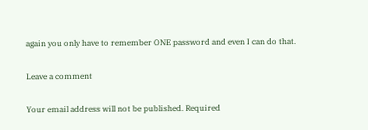again you only have to remember ONE password and even I can do that.

Leave a comment

Your email address will not be published. Required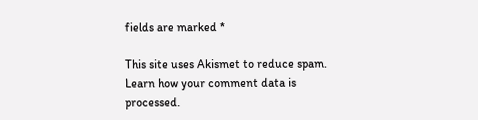fields are marked *

This site uses Akismet to reduce spam. Learn how your comment data is processed.